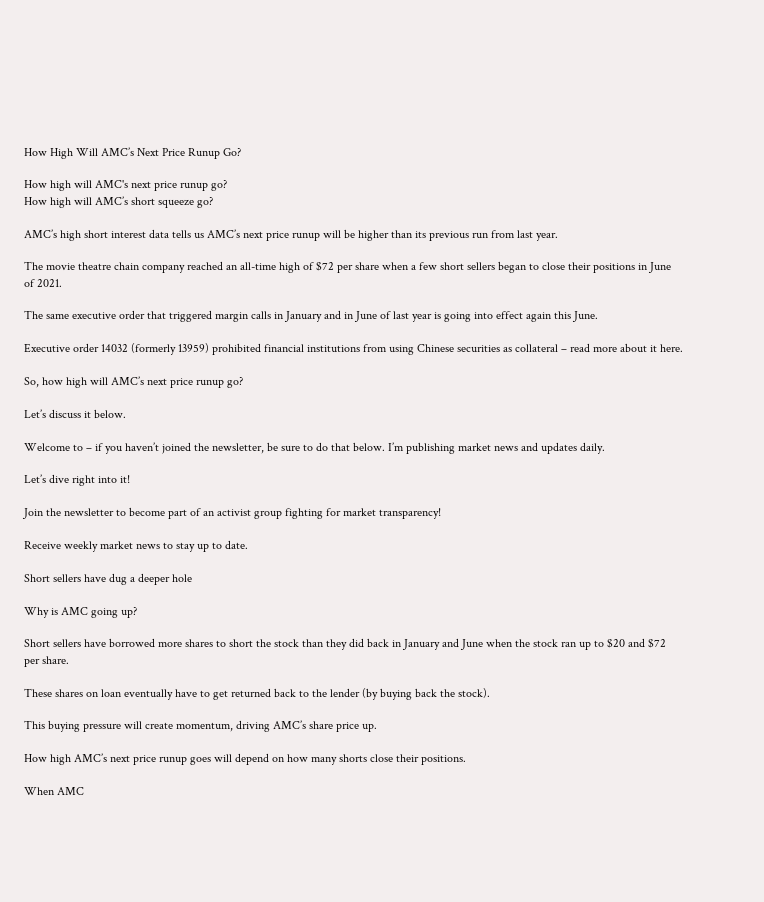How High Will AMC’s Next Price Runup Go?

How high will AMC's next price runup go?
How high will AMC’s short squeeze go?

AMC’s high short interest data tells us AMC’s next price runup will be higher than its previous run from last year.

The movie theatre chain company reached an all-time high of $72 per share when a few short sellers began to close their positions in June of 2021.

The same executive order that triggered margin calls in January and in June of last year is going into effect again this June.

Executive order 14032 (formerly 13959) prohibited financial institutions from using Chinese securities as collateral – read more about it here.

So, how high will AMC’s next price runup go?

Let’s discuss it below.

Welcome to – if you haven’t joined the newsletter, be sure to do that below. I’m publishing market news and updates daily.

Let’s dive right into it!

Join the newsletter to become part of an activist group fighting for market transparency!

Receive weekly market news to stay up to date.

Short sellers have dug a deeper hole

Why is AMC going up?

Short sellers have borrowed more shares to short the stock than they did back in January and June when the stock ran up to $20 and $72 per share.

These shares on loan eventually have to get returned back to the lender (by buying back the stock).

This buying pressure will create momentum, driving AMC’s share price up.

How high AMC’s next price runup goes will depend on how many shorts close their positions.

When AMC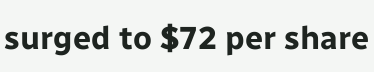surged to $72 per share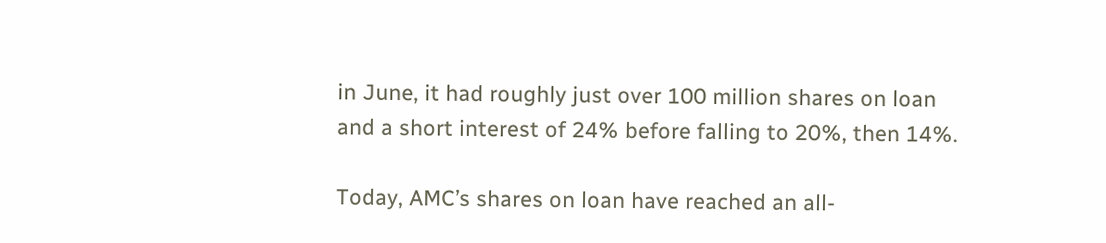in June, it had roughly just over 100 million shares on loan and a short interest of 24% before falling to 20%, then 14%.

Today, AMC’s shares on loan have reached an all-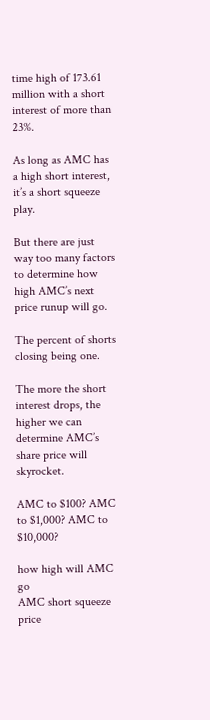time high of 173.61 million with a short interest of more than 23%.

As long as AMC has a high short interest, it’s a short squeeze play.

But there are just way too many factors to determine how high AMC’s next price runup will go.

The percent of shorts closing being one.

The more the short interest drops, the higher we can determine AMC’s share price will skyrocket.

AMC to $100? AMC to $1,000? AMC to $10,000?

how high will AMC go
AMC short squeeze price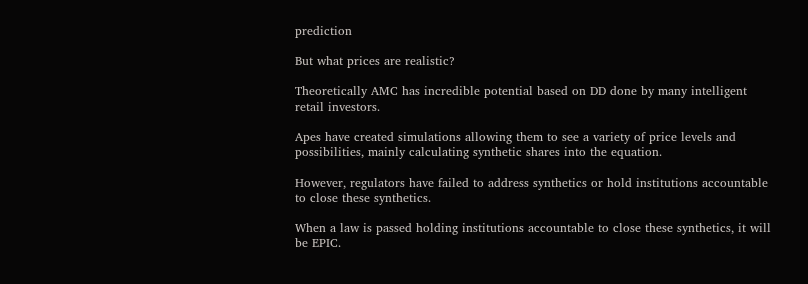prediction

But what prices are realistic?

Theoretically AMC has incredible potential based on DD done by many intelligent retail investors.

Apes have created simulations allowing them to see a variety of price levels and possibilities, mainly calculating synthetic shares into the equation.

However, regulators have failed to address synthetics or hold institutions accountable to close these synthetics.

When a law is passed holding institutions accountable to close these synthetics, it will be EPIC.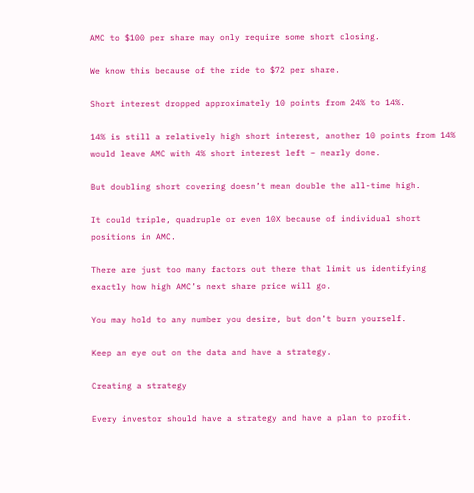AMC to $100 per share may only require some short closing.

We know this because of the ride to $72 per share.

Short interest dropped approximately 10 points from 24% to 14%.

14% is still a relatively high short interest, another 10 points from 14% would leave AMC with 4% short interest left – nearly done.

But doubling short covering doesn’t mean double the all-time high.

It could triple, quadruple or even 10X because of individual short positions in AMC.

There are just too many factors out there that limit us identifying exactly how high AMC’s next share price will go.

You may hold to any number you desire, but don’t burn yourself.

Keep an eye out on the data and have a strategy.

Creating a strategy

Every investor should have a strategy and have a plan to profit.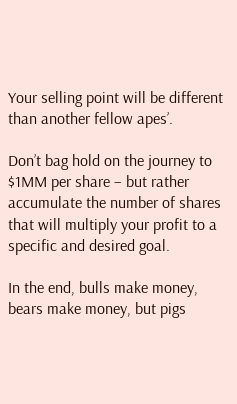Your selling point will be different than another fellow apes’.

Don’t bag hold on the journey to $1MM per share – but rather accumulate the number of shares that will multiply your profit to a specific and desired goal.

In the end, bulls make money, bears make money, but pigs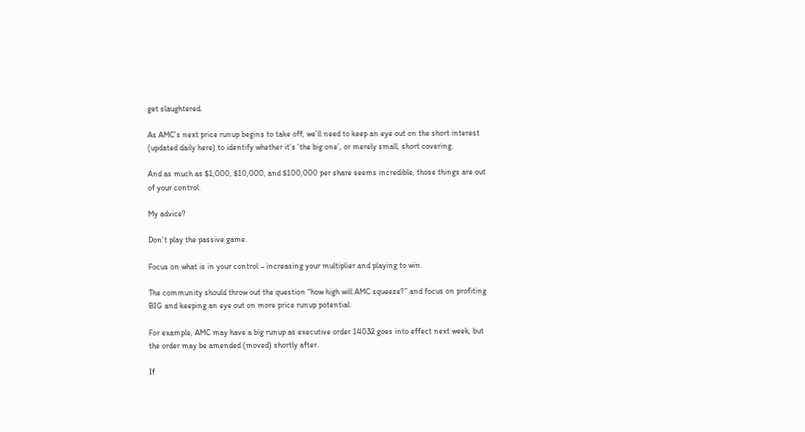get slaughtered.

As AMC’s next price runup begins to take off, we’ll need to keep an eye out on the short interest (updated daily here) to identify whether it’s ‘the big one’, or merely small, short covering.

And as much as $1,000, $10,000, and $100,000 per share seems incredible, those things are out of your control.

My advice?

Don’t play the passive game.

Focus on what is in your control – increasing your multiplier and playing to win.

The community should throw out the question “how high will AMC squeeze?” and focus on profiting BIG and keeping an eye out on more price runup potential.

For example, AMC may have a big runup as executive order 14032 goes into effect next week, but the order may be amended (moved) shortly after.

If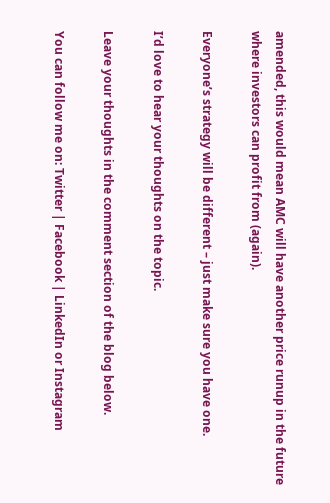amended, this would mean AMC will have another price runup in the future where investors can profit from (again).

Everyone’s strategy will be different – just make sure you have one.

I’d love to hear your thoughts on the topic.

Leave your thoughts in the comment section of the blog below.

You can follow me on: Twitter | Facebook | LinkedIn or Instagram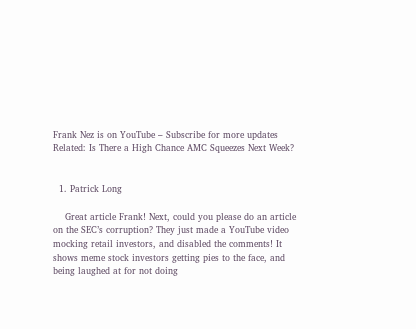Frank Nez is on YouTube – Subscribe for more updates
Related: Is There a High Chance AMC Squeezes Next Week?


  1. Patrick Long

    Great article Frank! Next, could you please do an article on the SEC’s corruption? They just made a YouTube video mocking retail investors, and disabled the comments! It shows meme stock investors getting pies to the face, and being laughed at for not doing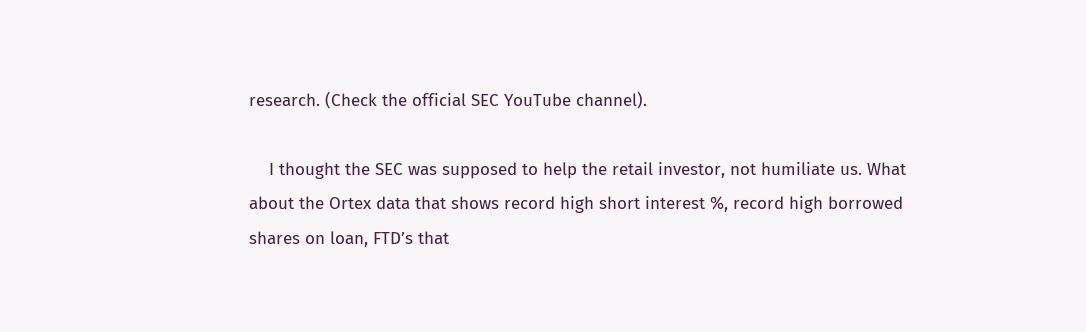research. (Check the official SEC YouTube channel).

    I thought the SEC was supposed to help the retail investor, not humiliate us. What about the Ortex data that shows record high short interest %, record high borrowed shares on loan, FTD’s that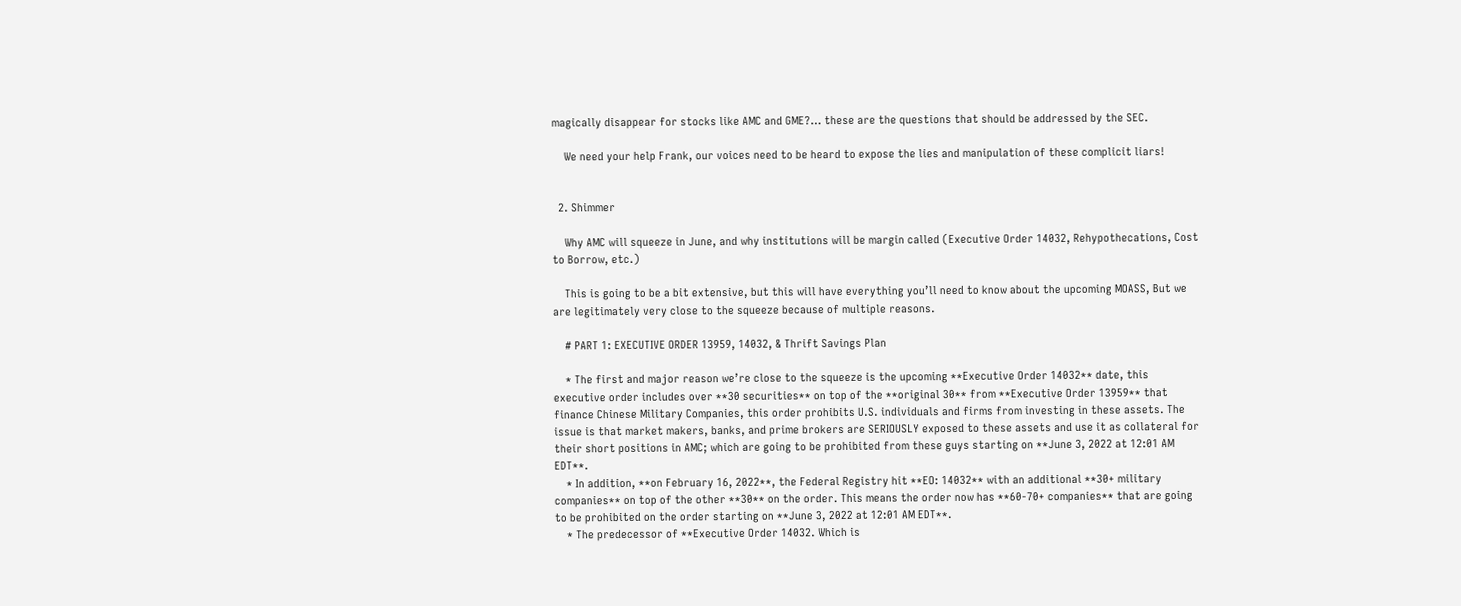magically disappear for stocks like AMC and GME?… these are the questions that should be addressed by the SEC.

    We need your help Frank, our voices need to be heard to expose the lies and manipulation of these complicit liars!


  2. Shimmer

    Why AMC will squeeze in June, and why institutions will be margin called (Executive Order 14032, Rehypothecations, Cost to Borrow, etc.)

    This is going to be a bit extensive, but this will have everything you’ll need to know about the upcoming MOASS, But we are legitimately very close to the squeeze because of multiple reasons.

    # PART 1: EXECUTIVE ORDER 13959, 14032, & Thrift Savings Plan

    * The first and major reason we’re close to the squeeze is the upcoming **Executive Order 14032** date, this executive order includes over **30 securities** on top of the **original 30** from **Executive Order 13959** that finance Chinese Military Companies, this order prohibits U.S. individuals and firms from investing in these assets. The issue is that market makers, banks, and prime brokers are SERIOUSLY exposed to these assets and use it as collateral for their short positions in AMC; which are going to be prohibited from these guys starting on **June 3, 2022 at 12:01 AM EDT**.
    * In addition, **on February 16, 2022**, the Federal Registry hit **EO: 14032** with an additional **30+ military companies** on top of the other **30** on the order. This means the order now has **60-70+ companies** that are going to be prohibited on the order starting on **June 3, 2022 at 12:01 AM EDT**.
    * The predecessor of **Executive Order 14032. Which is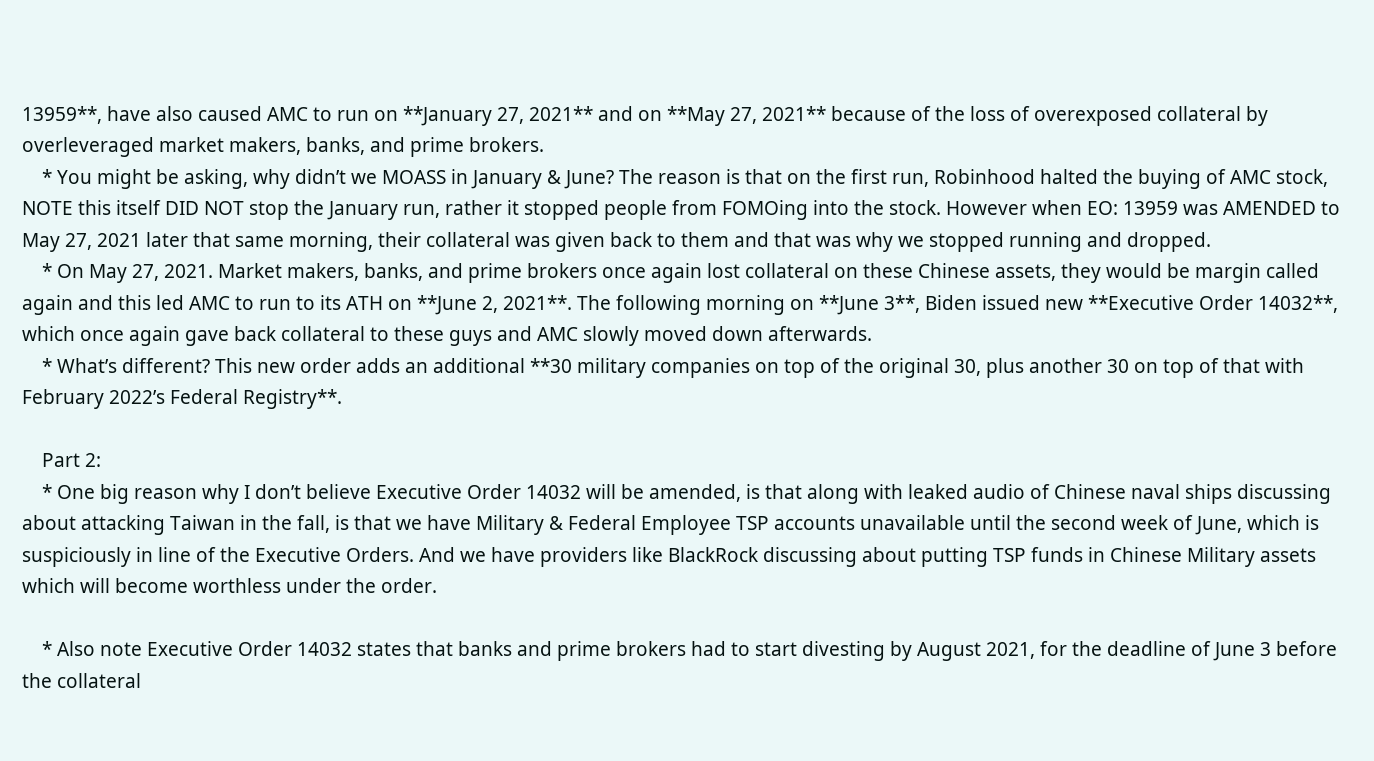13959**, have also caused AMC to run on **January 27, 2021** and on **May 27, 2021** because of the loss of overexposed collateral by overleveraged market makers, banks, and prime brokers.
    * You might be asking, why didn’t we MOASS in January & June? The reason is that on the first run, Robinhood halted the buying of AMC stock, NOTE this itself DID NOT stop the January run, rather it stopped people from FOMOing into the stock. However when EO: 13959 was AMENDED to May 27, 2021 later that same morning, their collateral was given back to them and that was why we stopped running and dropped.
    * On May 27, 2021. Market makers, banks, and prime brokers once again lost collateral on these Chinese assets, they would be margin called again and this led AMC to run to its ATH on **June 2, 2021**. The following morning on **June 3**, Biden issued new **Executive Order 14032**, which once again gave back collateral to these guys and AMC slowly moved down afterwards.
    * What’s different? This new order adds an additional **30 military companies on top of the original 30, plus another 30 on top of that with February 2022’s Federal Registry**.

    Part 2:
    * One big reason why I don’t believe Executive Order 14032 will be amended, is that along with leaked audio of Chinese naval ships discussing about attacking Taiwan in the fall, is that we have Military & Federal Employee TSP accounts unavailable until the second week of June, which is suspiciously in line of the Executive Orders. And we have providers like BlackRock discussing about putting TSP funds in Chinese Military assets which will become worthless under the order.

    * Also note Executive Order 14032 states that banks and prime brokers had to start divesting by August 2021, for the deadline of June 3 before the collateral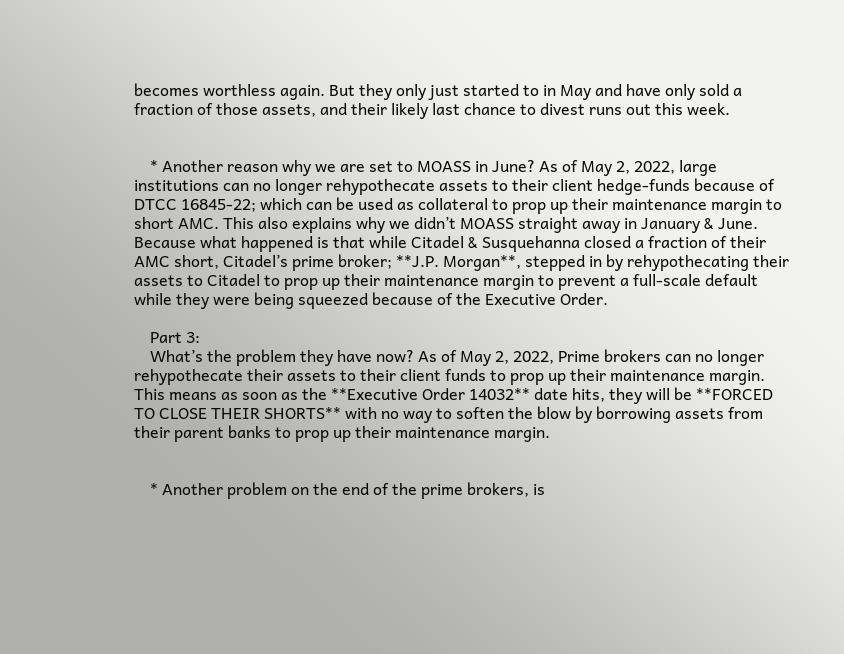becomes worthless again. But they only just started to in May and have only sold a fraction of those assets, and their likely last chance to divest runs out this week.


    * Another reason why we are set to MOASS in June? As of May 2, 2022, large institutions can no longer rehypothecate assets to their client hedge-funds because of DTCC 16845-22; which can be used as collateral to prop up their maintenance margin to short AMC. This also explains why we didn’t MOASS straight away in January & June. Because what happened is that while Citadel & Susquehanna closed a fraction of their AMC short, Citadel’s prime broker; **J.P. Morgan**, stepped in by rehypothecating their assets to Citadel to prop up their maintenance margin to prevent a full-scale default while they were being squeezed because of the Executive Order.

    Part 3:
    What’s the problem they have now? As of May 2, 2022, Prime brokers can no longer rehypothecate their assets to their client funds to prop up their maintenance margin. This means as soon as the **Executive Order 14032** date hits, they will be **FORCED TO CLOSE THEIR SHORTS** with no way to soften the blow by borrowing assets from their parent banks to prop up their maintenance margin.


    * Another problem on the end of the prime brokers, is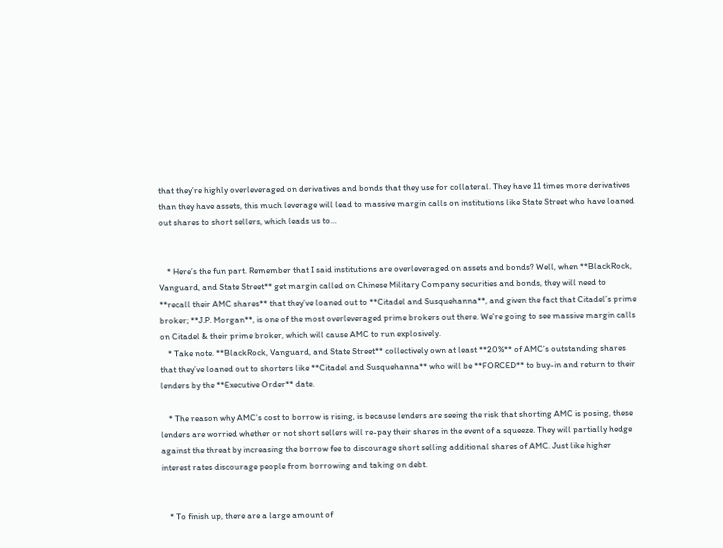that they’re highly overleveraged on derivatives and bonds that they use for collateral. They have 11 times more derivatives than they have assets, this much leverage will lead to massive margin calls on institutions like State Street who have loaned out shares to short sellers, which leads us to…


    * Here’s the fun part. Remember that I said institutions are overleveraged on assets and bonds? Well, when **BlackRock, Vanguard, and State Street** get margin called on Chinese Military Company securities and bonds, they will need to **recall their AMC shares** that they’ve loaned out to **Citadel and Susquehanna**, and given the fact that Citadel’s prime broker; **J.P. Morgan**, is one of the most overleveraged prime brokers out there. We’re going to see massive margin calls on Citadel & their prime broker, which will cause AMC to run explosively.
    * Take note. **BlackRock, Vanguard, and State Street** collectively own at least **20%** of AMC’s outstanding shares that they’ve loaned out to shorters like **Citadel and Susquehanna** who will be **FORCED** to buy-in and return to their lenders by the **Executive Order** date.

    * The reason why AMC’s cost to borrow is rising, is because lenders are seeing the risk that shorting AMC is posing, these lenders are worried whether or not short sellers will re-pay their shares in the event of a squeeze. They will partially hedge against the threat by increasing the borrow fee to discourage short selling additional shares of AMC. Just like higher interest rates discourage people from borrowing and taking on debt.


    * To finish up, there are a large amount of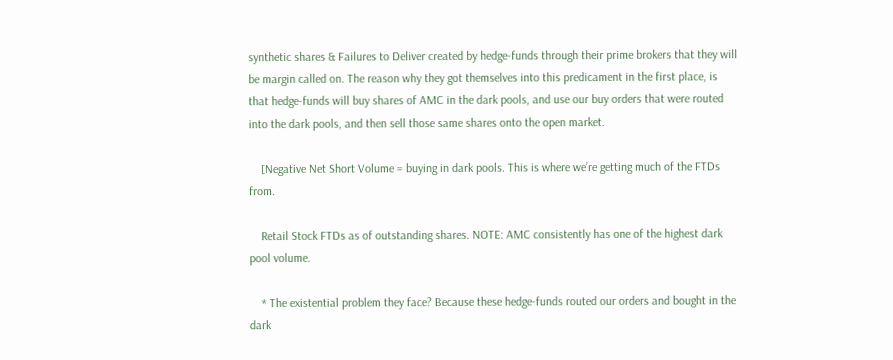synthetic shares & Failures to Deliver created by hedge-funds through their prime brokers that they will be margin called on. The reason why they got themselves into this predicament in the first place, is that hedge-funds will buy shares of AMC in the dark pools, and use our buy orders that were routed into the dark pools, and then sell those same shares onto the open market.

    [Negative Net Short Volume = buying in dark pools. This is where we’re getting much of the FTDs from.

    Retail Stock FTDs as of outstanding shares. NOTE: AMC consistently has one of the highest dark pool volume.

    * The existential problem they face? Because these hedge-funds routed our orders and bought in the dark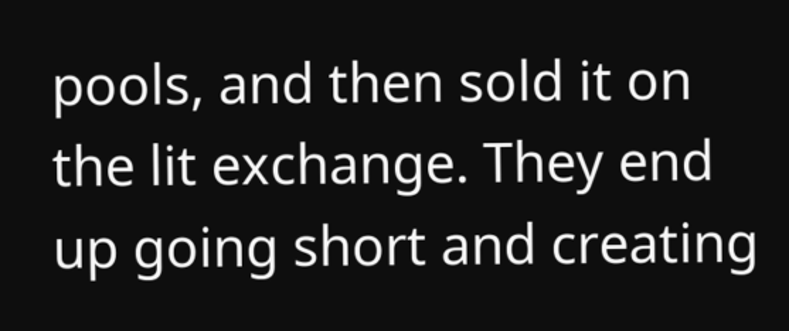pools, and then sold it on the lit exchange. They end up going short and creating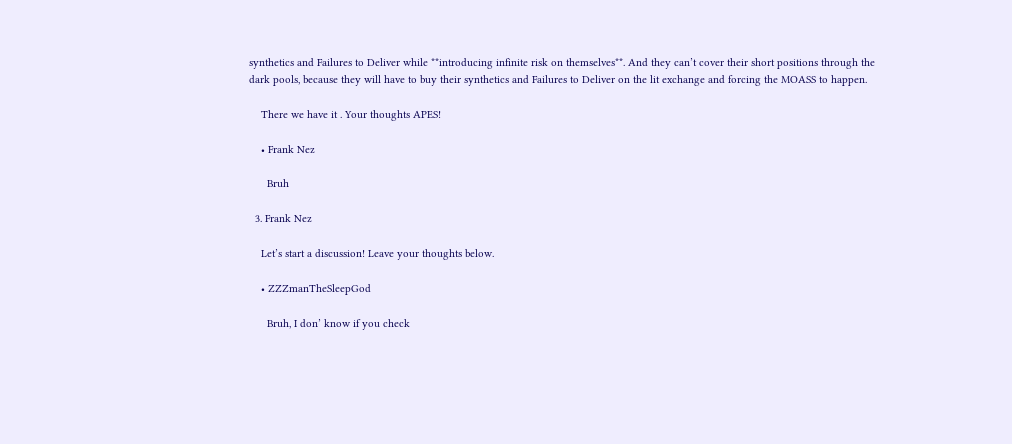synthetics and Failures to Deliver while **introducing infinite risk on themselves**. And they can’t cover their short positions through the dark pools, because they will have to buy their synthetics and Failures to Deliver on the lit exchange and forcing the MOASS to happen.

    There we have it . Your thoughts APES!

    • Frank Nez

      Bruh

  3. Frank Nez

    Let’s start a discussion! Leave your thoughts below.

    • ZZZmanTheSleepGod

      Bruh, I don’ know if you check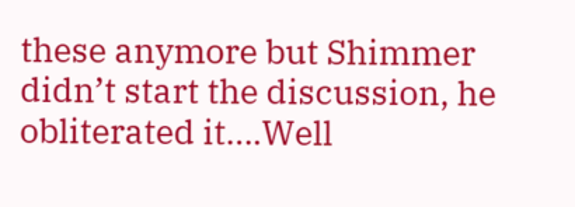these anymore but Shimmer didn’t start the discussion, he obliterated it….Well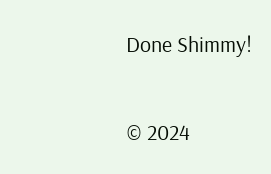Done Shimmy!

© 2024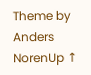Theme by Anders NorenUp ↑